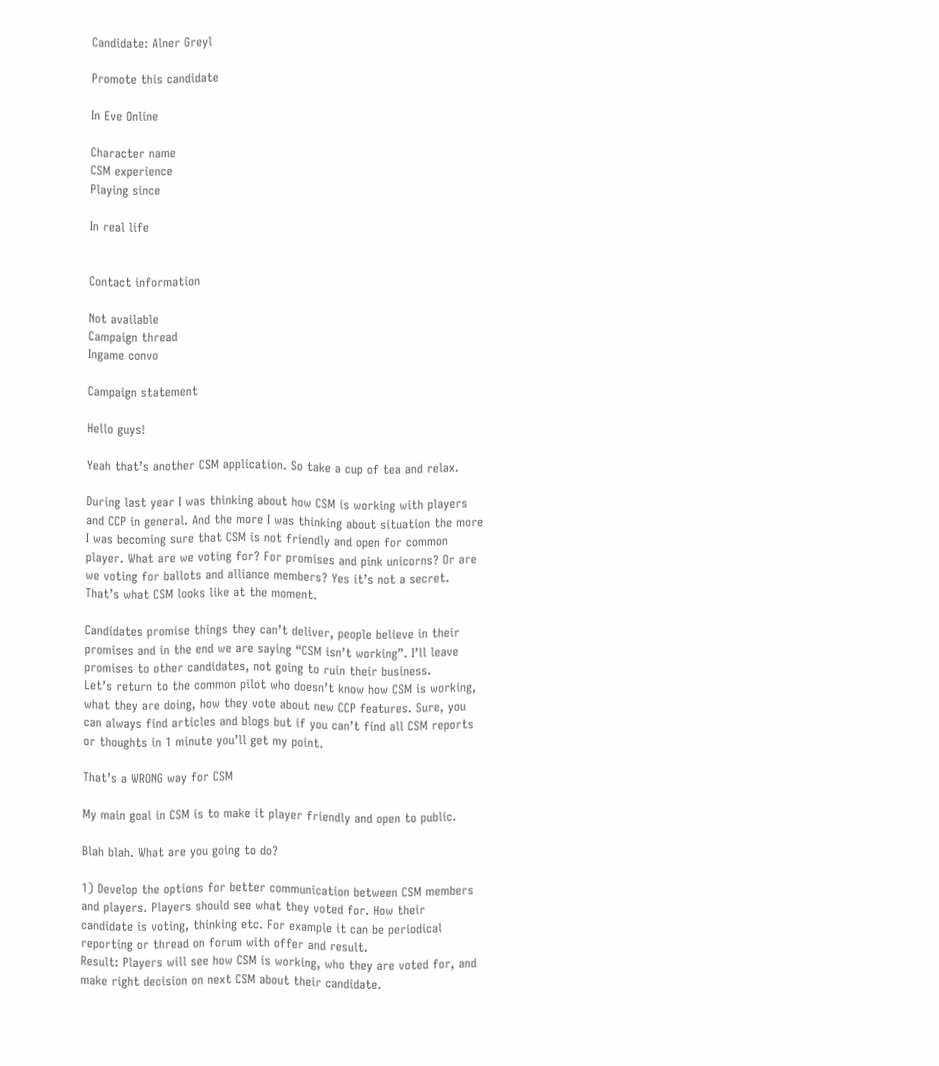Candidate: Alner Greyl

Promote this candidate

In Eve Online

Character name
CSM experience
Playing since

In real life


Contact information

Not available
Campaign thread
Ingame convo

Campaign statement

Hello guys!

Yeah that’s another CSM application. So take a cup of tea and relax.

During last year I was thinking about how CSM is working with players and CCP in general. And the more I was thinking about situation the more I was becoming sure that CSM is not friendly and open for common player. What are we voting for? For promises and pink unicorns? Or are we voting for ballots and alliance members? Yes it’s not a secret. That’s what CSM looks like at the moment.

Candidates promise things they can’t deliver, people believe in their promises and in the end we are saying “CSM isn’t working”. I’ll leave promises to other candidates, not going to ruin their business.
Let’s return to the common pilot who doesn’t know how CSM is working, what they are doing, how they vote about new CCP features. Sure, you can always find articles and blogs but if you can’t find all CSM reports or thoughts in 1 minute you’ll get my point.

That’s a WRONG way for CSM

My main goal in CSM is to make it player friendly and open to public.

Blah blah. What are you going to do?

1) Develop the options for better communication between CSM members and players. Players should see what they voted for. How their candidate is voting, thinking etc. For example it can be periodical reporting or thread on forum with offer and result.
Result: Players will see how CSM is working, who they are voted for, and make right decision on next CSM about their candidate.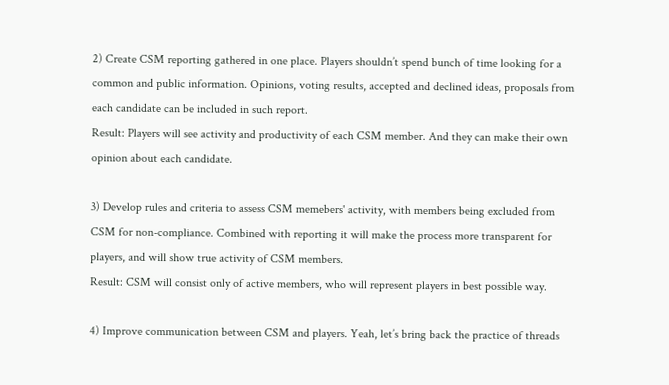2) Create CSM reporting gathered in one place. Players shouldn’t spend bunch of time looking for a common and public information. Opinions, voting results, accepted and declined ideas, proposals from each candidate can be included in such report.
Result: Players will see activity and productivity of each CSM member. And they can make their own opinion about each candidate.

3) Develop rules and criteria to assess CSM memebers' activity, with members being excluded from CSM for non-compliance. Combined with reporting it will make the process more transparent for players, and will show true activity of CSM members.
Result: CSM will consist only of active members, who will represent players in best possible way.

4) Improve communication between CSM and players. Yeah, let’s bring back the practice of threads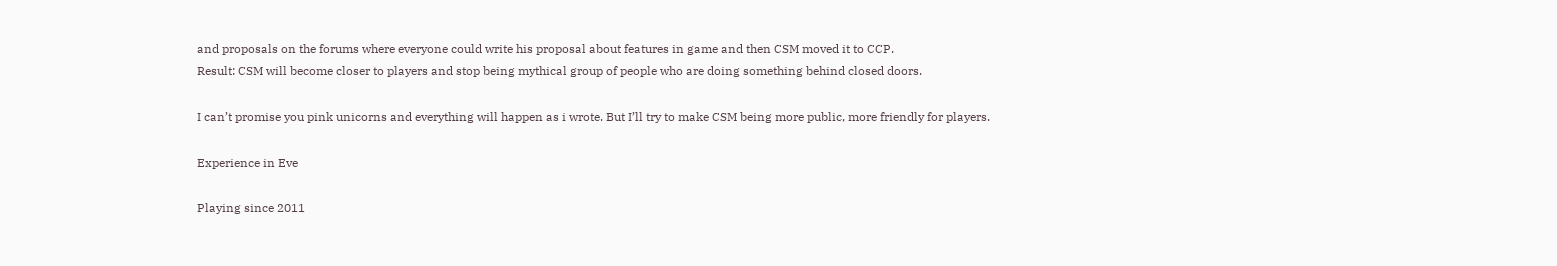and proposals on the forums where everyone could write his proposal about features in game and then CSM moved it to CCP.
Result: CSM will become closer to players and stop being mythical group of people who are doing something behind closed doors.

I can’t promise you pink unicorns and everything will happen as i wrote. But I’ll try to make CSM being more public, more friendly for players.

Experience in Eve

Playing since 2011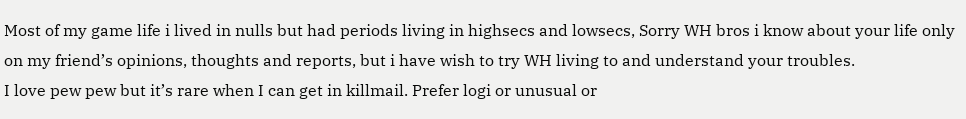Most of my game life i lived in nulls but had periods living in highsecs and lowsecs, Sorry WH bros i know about your life only on my friend’s opinions, thoughts and reports, but i have wish to try WH living to and understand your troubles.
I love pew pew but it’s rare when I can get in killmail. Prefer logi or unusual or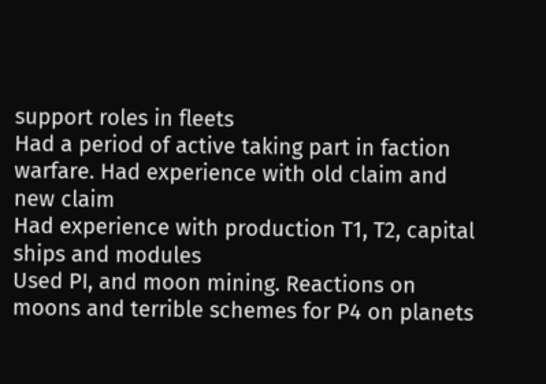support roles in fleets
Had a period of active taking part in faction warfare. Had experience with old claim and new claim
Had experience with production T1, T2, capital ships and modules
Used PI, and moon mining. Reactions on moons and terrible schemes for P4 on planets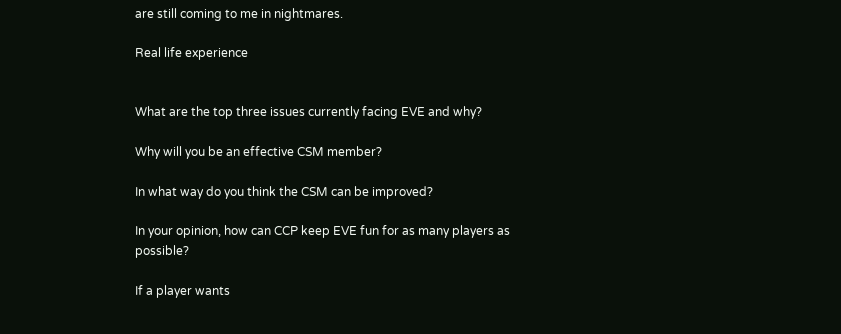are still coming to me in nightmares.

Real life experience


What are the top three issues currently facing EVE and why?

Why will you be an effective CSM member?

In what way do you think the CSM can be improved?

In your opinion, how can CCP keep EVE fun for as many players as possible?

If a player wants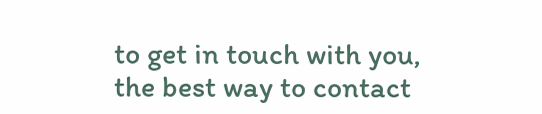to get in touch with you, the best way to contact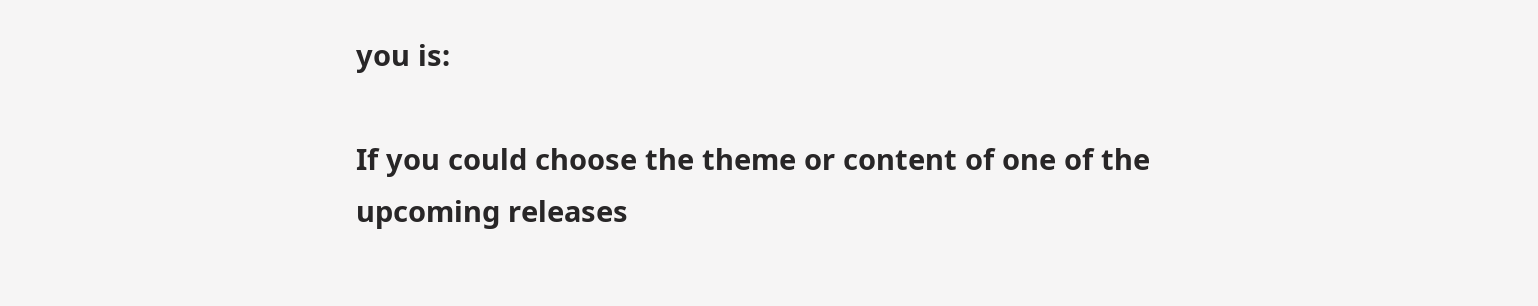you is:

If you could choose the theme or content of one of the upcoming releases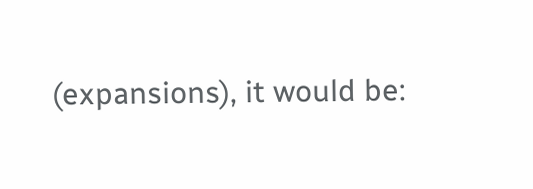(expansions), it would be: